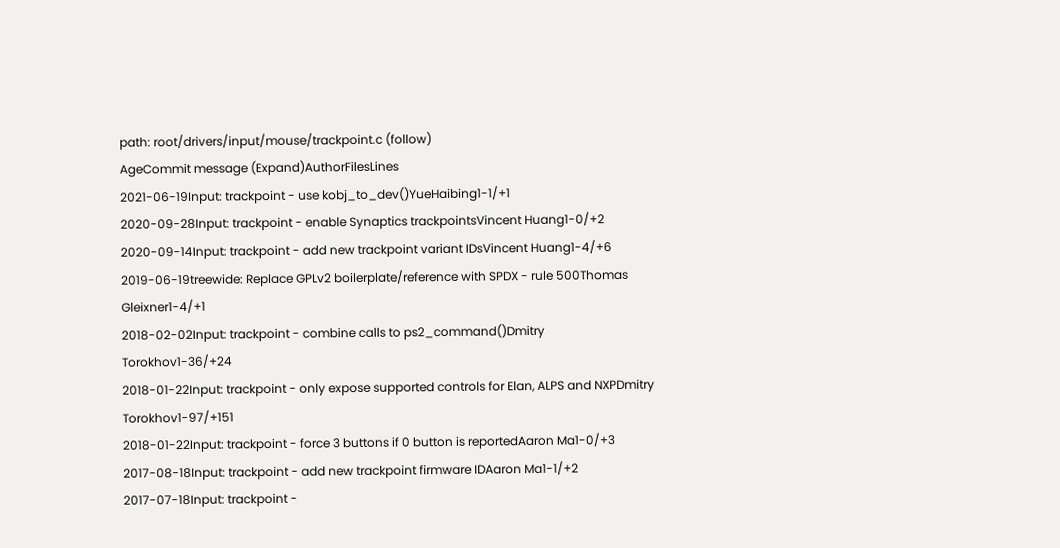path: root/drivers/input/mouse/trackpoint.c (follow)
AgeCommit message (Expand)AuthorFilesLines
2021-06-19Input: trackpoint - use kobj_to_dev()YueHaibing1-1/+1
2020-09-28Input: trackpoint - enable Synaptics trackpointsVincent Huang1-0/+2
2020-09-14Input: trackpoint - add new trackpoint variant IDsVincent Huang1-4/+6
2019-06-19treewide: Replace GPLv2 boilerplate/reference with SPDX - rule 500Thomas Gleixner1-4/+1
2018-02-02Input: trackpoint - combine calls to ps2_command()Dmitry Torokhov1-36/+24
2018-01-22Input: trackpoint - only expose supported controls for Elan, ALPS and NXPDmitry Torokhov1-97/+151
2018-01-22Input: trackpoint - force 3 buttons if 0 button is reportedAaron Ma1-0/+3
2017-08-18Input: trackpoint - add new trackpoint firmware IDAaron Ma1-1/+2
2017-07-18Input: trackpoint -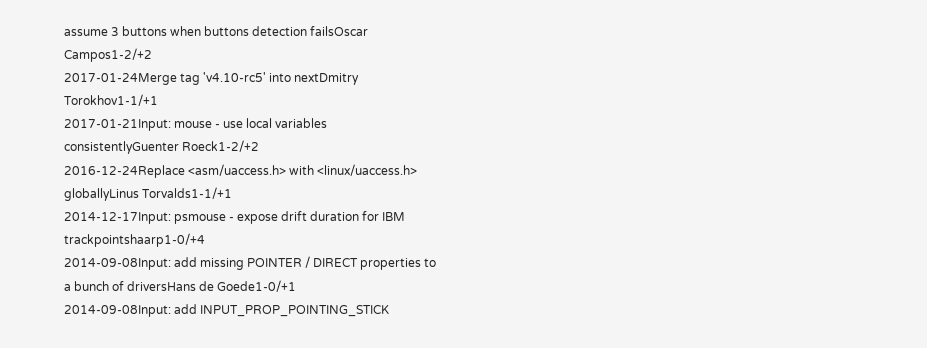assume 3 buttons when buttons detection failsOscar Campos1-2/+2
2017-01-24Merge tag 'v4.10-rc5' into nextDmitry Torokhov1-1/+1
2017-01-21Input: mouse - use local variables consistentlyGuenter Roeck1-2/+2
2016-12-24Replace <asm/uaccess.h> with <linux/uaccess.h> globallyLinus Torvalds1-1/+1
2014-12-17Input: psmouse - expose drift duration for IBM trackpointshaarp1-0/+4
2014-09-08Input: add missing POINTER / DIRECT properties to a bunch of driversHans de Goede1-0/+1
2014-09-08Input: add INPUT_PROP_POINTING_STICK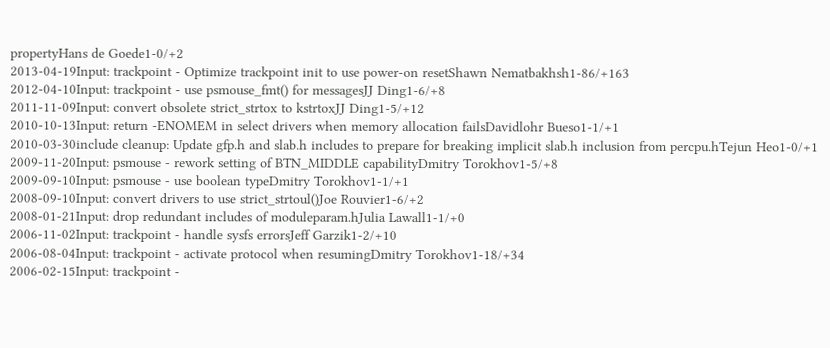propertyHans de Goede1-0/+2
2013-04-19Input: trackpoint - Optimize trackpoint init to use power-on resetShawn Nematbakhsh1-86/+163
2012-04-10Input: trackpoint - use psmouse_fmt() for messagesJJ Ding1-6/+8
2011-11-09Input: convert obsolete strict_strtox to kstrtoxJJ Ding1-5/+12
2010-10-13Input: return -ENOMEM in select drivers when memory allocation failsDavidlohr Bueso1-1/+1
2010-03-30include cleanup: Update gfp.h and slab.h includes to prepare for breaking implicit slab.h inclusion from percpu.hTejun Heo1-0/+1
2009-11-20Input: psmouse - rework setting of BTN_MIDDLE capabilityDmitry Torokhov1-5/+8
2009-09-10Input: psmouse - use boolean typeDmitry Torokhov1-1/+1
2008-09-10Input: convert drivers to use strict_strtoul()Joe Rouvier1-6/+2
2008-01-21Input: drop redundant includes of moduleparam.hJulia Lawall1-1/+0
2006-11-02Input: trackpoint - handle sysfs errorsJeff Garzik1-2/+10
2006-08-04Input: trackpoint - activate protocol when resumingDmitry Torokhov1-18/+34
2006-02-15Input: trackpoint -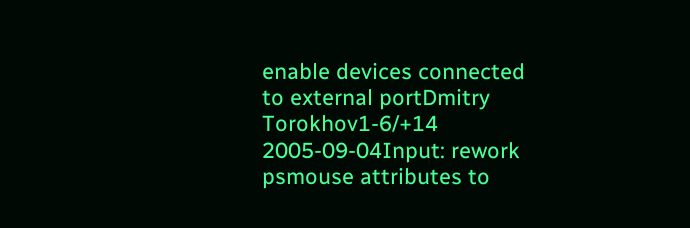enable devices connected to external portDmitry Torokhov1-6/+14
2005-09-04Input: rework psmouse attributes to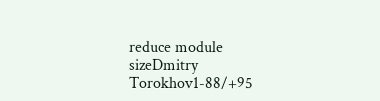reduce module sizeDmitry Torokhov1-88/+95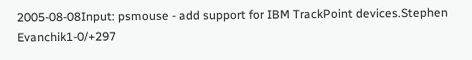2005-08-08Input: psmouse - add support for IBM TrackPoint devices.Stephen Evanchik1-0/+297